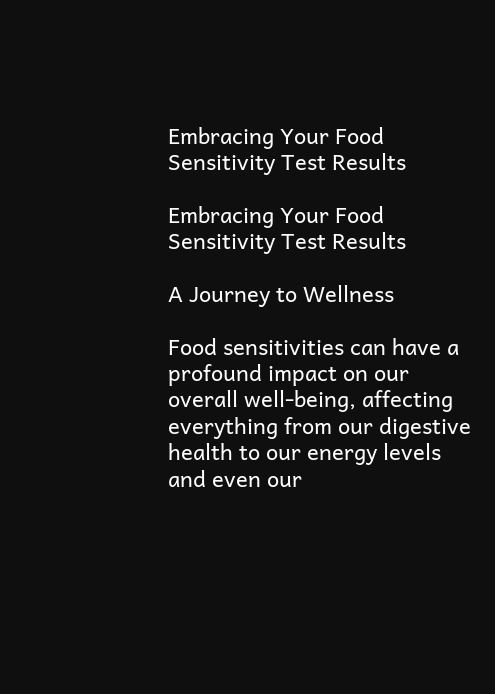Embracing Your Food Sensitivity Test Results

Embracing Your Food Sensitivity Test Results

A Journey to Wellness

Food sensitivities can have a profound impact on our overall well-being, affecting everything from our digestive health to our energy levels and even our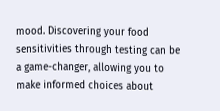mood. Discovering your food sensitivities through testing can be a game-changer, allowing you to make informed choices about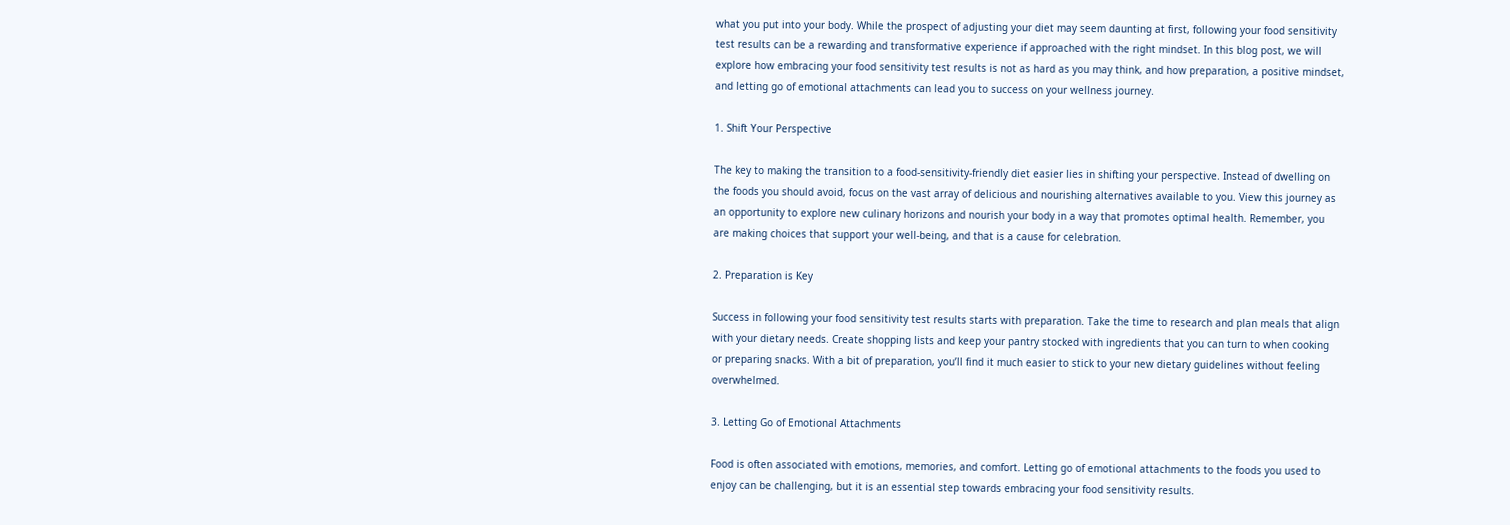what you put into your body. While the prospect of adjusting your diet may seem daunting at first, following your food sensitivity test results can be a rewarding and transformative experience if approached with the right mindset. In this blog post, we will explore how embracing your food sensitivity test results is not as hard as you may think, and how preparation, a positive mindset, and letting go of emotional attachments can lead you to success on your wellness journey.

1. Shift Your Perspective

The key to making the transition to a food-sensitivity-friendly diet easier lies in shifting your perspective. Instead of dwelling on the foods you should avoid, focus on the vast array of delicious and nourishing alternatives available to you. View this journey as an opportunity to explore new culinary horizons and nourish your body in a way that promotes optimal health. Remember, you are making choices that support your well-being, and that is a cause for celebration.

2. Preparation is Key

Success in following your food sensitivity test results starts with preparation. Take the time to research and plan meals that align with your dietary needs. Create shopping lists and keep your pantry stocked with ingredients that you can turn to when cooking or preparing snacks. With a bit of preparation, you’ll find it much easier to stick to your new dietary guidelines without feeling overwhelmed.

3. Letting Go of Emotional Attachments

Food is often associated with emotions, memories, and comfort. Letting go of emotional attachments to the foods you used to enjoy can be challenging, but it is an essential step towards embracing your food sensitivity results.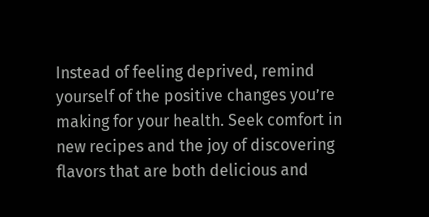Instead of feeling deprived, remind yourself of the positive changes you’re making for your health. Seek comfort in new recipes and the joy of discovering flavors that are both delicious and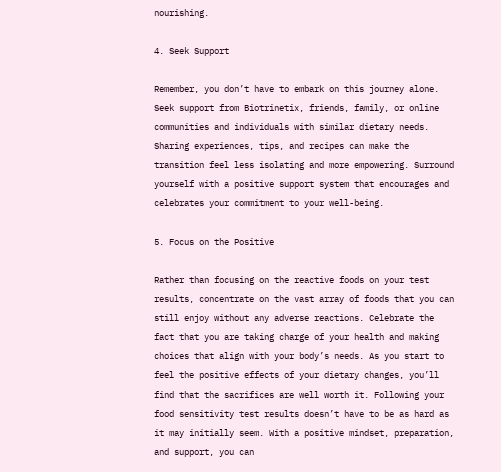nourishing.

4. Seek Support

Remember, you don’t have to embark on this journey alone. Seek support from Biotrinetix, friends, family, or online communities and individuals with similar dietary needs. Sharing experiences, tips, and recipes can make the transition feel less isolating and more empowering. Surround yourself with a positive support system that encourages and celebrates your commitment to your well-being.

5. Focus on the Positive

Rather than focusing on the reactive foods on your test results, concentrate on the vast array of foods that you can still enjoy without any adverse reactions. Celebrate the fact that you are taking charge of your health and making choices that align with your body’s needs. As you start to feel the positive effects of your dietary changes, you’ll find that the sacrifices are well worth it. Following your food sensitivity test results doesn’t have to be as hard as it may initially seem. With a positive mindset, preparation, and support, you can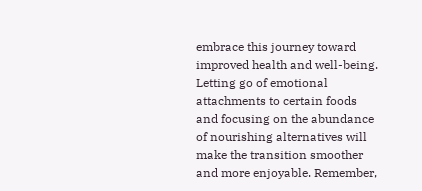embrace this journey toward improved health and well-being. Letting go of emotional attachments to certain foods and focusing on the abundance of nourishing alternatives will make the transition smoother and more enjoyable. Remember,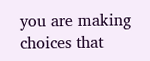you are making choices that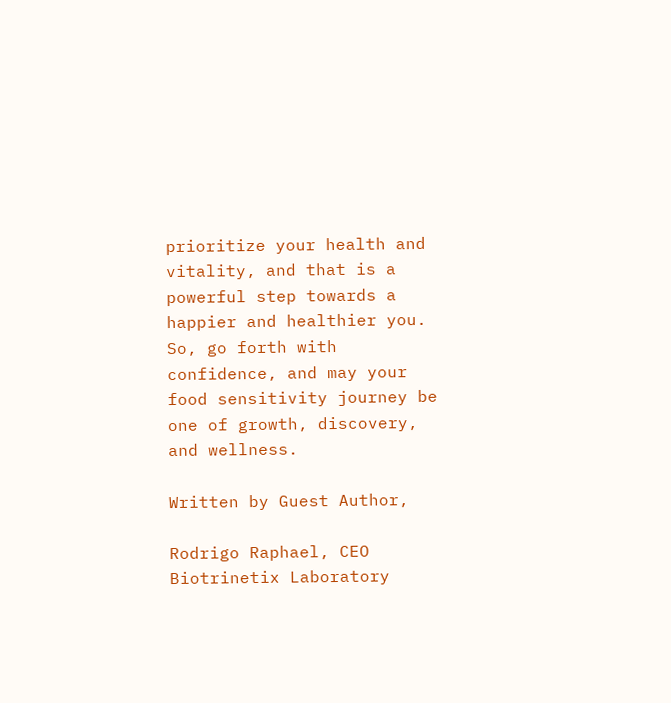prioritize your health and vitality, and that is a powerful step towards a happier and healthier you. So, go forth with confidence, and may your food sensitivity journey be one of growth, discovery, and wellness.

Written by Guest Author,

Rodrigo Raphael, CEO Biotrinetix Laboratory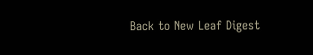Back to New Leaf Digest